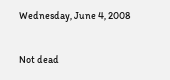Wednesday, June 4, 2008

Not dead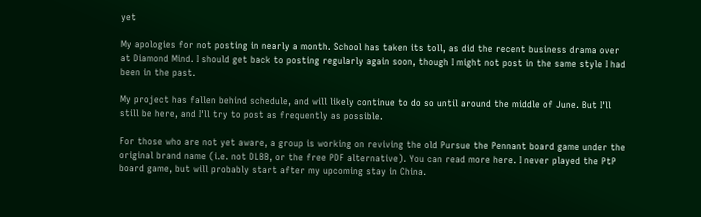yet

My apologies for not posting in nearly a month. School has taken its toll, as did the recent business drama over at Diamond Mind. I should get back to posting regularly again soon, though I might not post in the same style I had been in the past.

My project has fallen behind schedule, and will likely continue to do so until around the middle of June. But I'll still be here, and I'll try to post as frequently as possible.

For those who are not yet aware, a group is working on reviving the old Pursue the Pennant board game under the original brand name (i.e. not DLBB, or the free PDF alternative). You can read more here. I never played the PtP board game, but will probably start after my upcoming stay in China.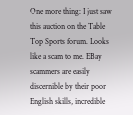One more thing: I just saw this auction on the Table Top Sports forum. Looks like a scam to me. EBay scammers are easily discernible by their poor English skills, incredible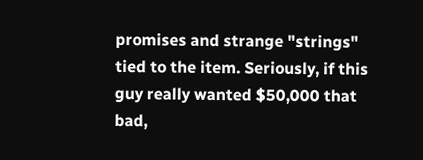promises and strange "strings" tied to the item. Seriously, if this guy really wanted $50,000 that bad,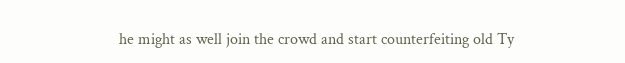he might as well join the crowd and start counterfeiting old Ty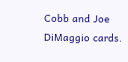Cobb and Joe DiMaggio cards.